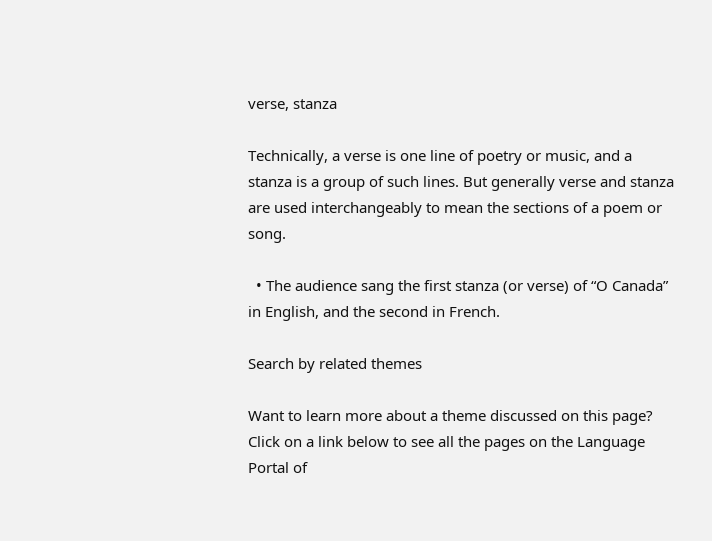verse, stanza

Technically, a verse is one line of poetry or music, and a stanza is a group of such lines. But generally verse and stanza are used interchangeably to mean the sections of a poem or song.

  • The audience sang the first stanza (or verse) of “O Canada” in English, and the second in French.

Search by related themes

Want to learn more about a theme discussed on this page? Click on a link below to see all the pages on the Language Portal of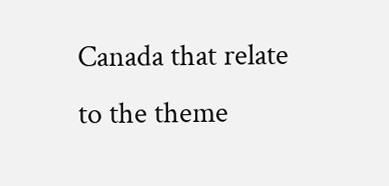Canada that relate to the theme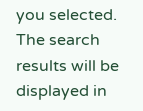you selected. The search results will be displayed in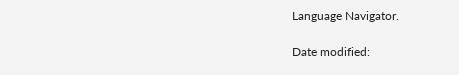Language Navigator.

Date modified: